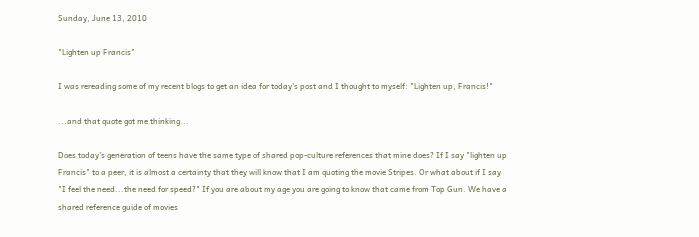Sunday, June 13, 2010

"Lighten up Francis"

I was rereading some of my recent blogs to get an idea for today's post and I thought to myself: "Lighten up, Francis!"

...and that quote got me thinking...

Does today's generation of teens have the same type of shared pop-culture references that mine does? If I say "lighten up Francis" to a peer, it is almost a certainty that they will know that I am quoting the movie Stripes. Or what about if I say "I feel the need...the need for speed?" If you are about my age you are going to know that came from Top Gun. We have a shared reference guide of movies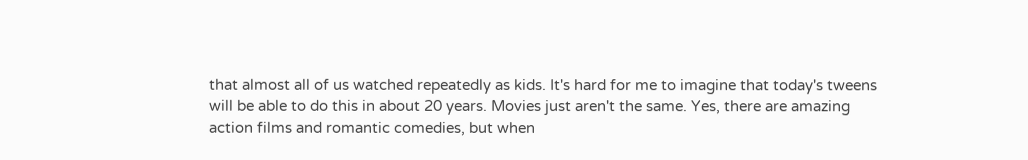that almost all of us watched repeatedly as kids. It's hard for me to imagine that today's tweens will be able to do this in about 20 years. Movies just aren't the same. Yes, there are amazing action films and romantic comedies, but when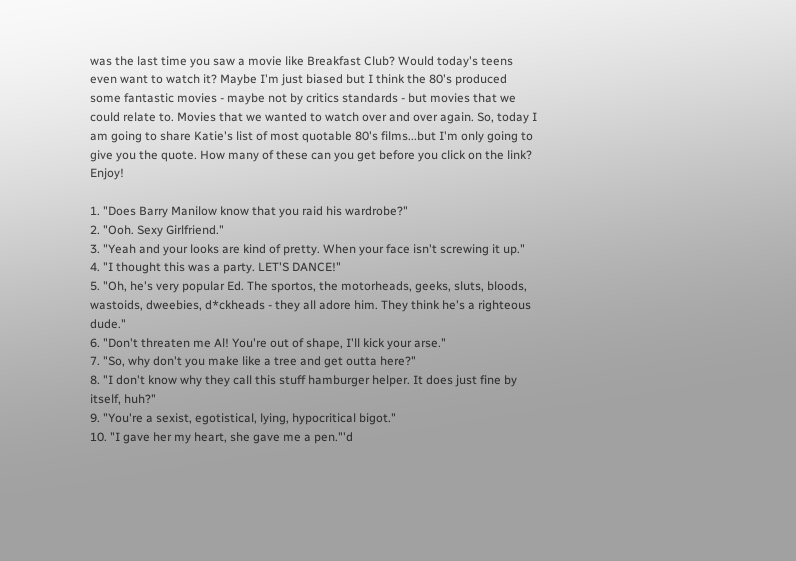was the last time you saw a movie like Breakfast Club? Would today's teens even want to watch it? Maybe I'm just biased but I think the 80's produced some fantastic movies - maybe not by critics standards - but movies that we could relate to. Movies that we wanted to watch over and over again. So, today I am going to share Katie's list of most quotable 80's films...but I'm only going to give you the quote. How many of these can you get before you click on the link? Enjoy!

1. "Does Barry Manilow know that you raid his wardrobe?"
2. "Ooh. Sexy Girlfriend."
3. "Yeah and your looks are kind of pretty. When your face isn't screwing it up."
4. "I thought this was a party. LET'S DANCE!"
5. "Oh, he's very popular Ed. The sportos, the motorheads, geeks, sluts, bloods, wastoids, dweebies, d*ckheads - they all adore him. They think he's a righteous dude."
6. "Don't threaten me Al! You're out of shape, I'll kick your arse."
7. "So, why don't you make like a tree and get outta here?"
8. "I don't know why they call this stuff hamburger helper. It does just fine by itself, huh?"
9. "You're a sexist, egotistical, lying, hypocritical bigot."
10. "I gave her my heart, she gave me a pen."'d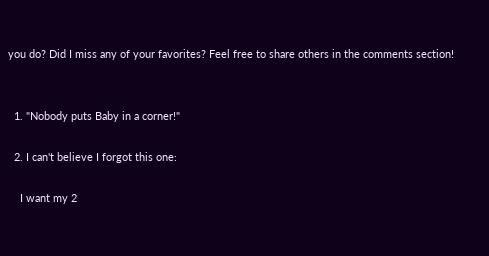you do? Did I miss any of your favorites? Feel free to share others in the comments section!


  1. "Nobody puts Baby in a corner!"

  2. I can't believe I forgot this one:

    I want my 2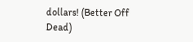dollars! (Better Off Dead)